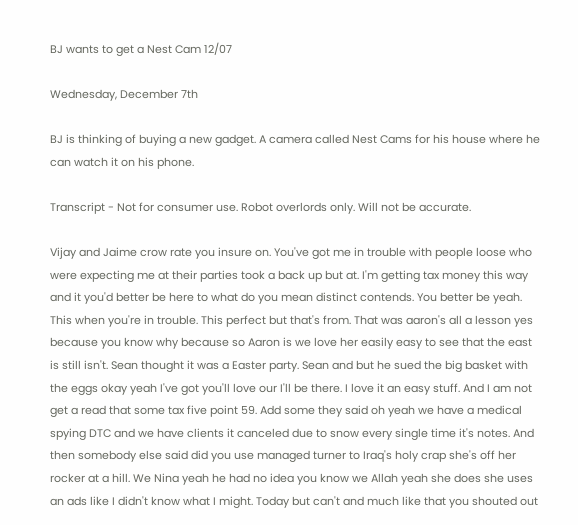BJ wants to get a Nest Cam 12/07

Wednesday, December 7th

BJ is thinking of buying a new gadget. A camera called Nest Cams for his house where he can watch it on his phone.

Transcript - Not for consumer use. Robot overlords only. Will not be accurate.

Vijay and Jaime crow rate you insure on. You've got me in trouble with people loose who were expecting me at their parties took a back up but at. I'm getting tax money this way and it you'd better be here to what do you mean distinct contends. You better be yeah. This when you're in trouble. This perfect but that's from. That was aaron's all a lesson yes because you know why because so Aaron is we love her easily easy to see that the east is still isn't. Sean thought it was a Easter party. Sean and but he sued the big basket with the eggs okay yeah I've got you'll love our I'll be there. I love it an easy stuff. And I am not get a read that some tax five point 59. Add some they said oh yeah we have a medical spying DTC and we have clients it canceled due to snow every single time it's notes. And then somebody else said did you use managed turner to Iraq's holy crap she's off her rocker at a hill. We Nina yeah he had no idea you know we Allah yeah she does she uses an ads like I didn't know what I might. Today but can't and much like that you shouted out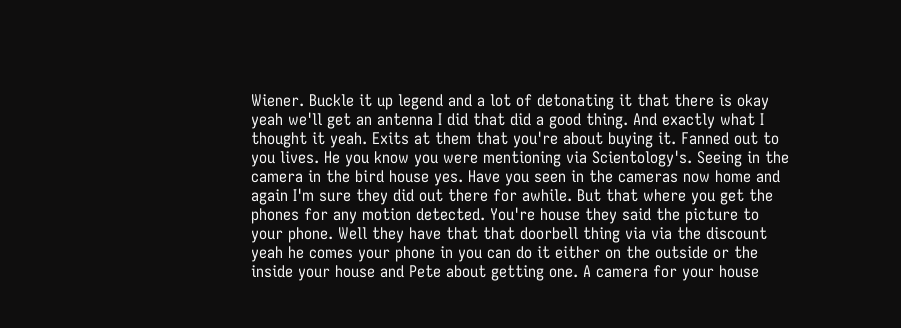Wiener. Buckle it up legend and a lot of detonating it that there is okay yeah we'll get an antenna I did that did a good thing. And exactly what I thought it yeah. Exits at them that you're about buying it. Fanned out to you lives. He you know you were mentioning via Scientology's. Seeing in the camera in the bird house yes. Have you seen in the cameras now home and again I'm sure they did out there for awhile. But that where you get the phones for any motion detected. You're house they said the picture to your phone. Well they have that that doorbell thing via via the discount yeah he comes your phone in you can do it either on the outside or the inside your house and Pete about getting one. A camera for your house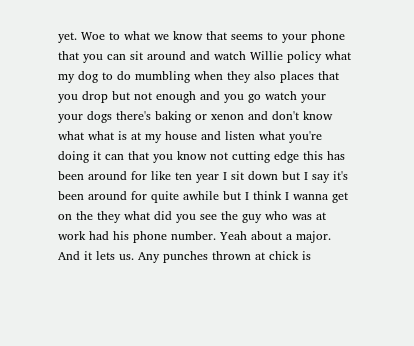yet. Woe to what we know that seems to your phone that you can sit around and watch Willie policy what my dog to do mumbling when they also places that you drop but not enough and you go watch your your dogs there's baking or xenon and don't know what what is at my house and listen what you're doing it can that you know not cutting edge this has been around for like ten year I sit down but I say it's been around for quite awhile but I think I wanna get on the they what did you see the guy who was at work had his phone number. Yeah about a major. And it lets us. Any punches thrown at chick is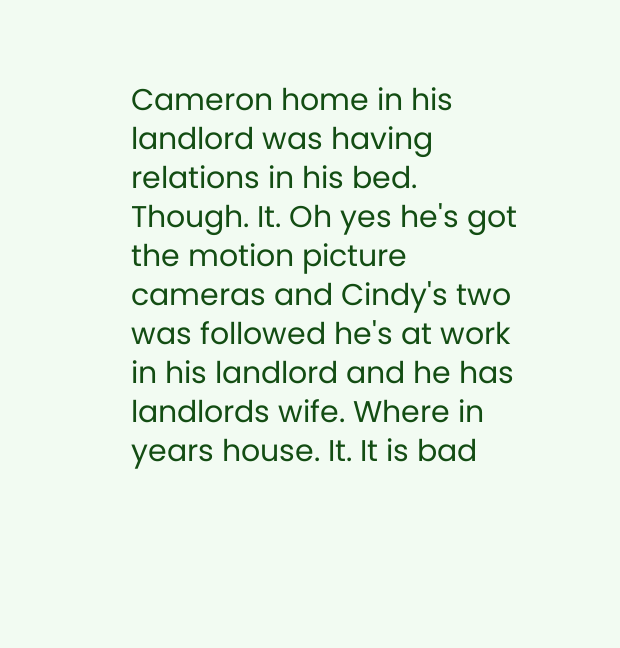Cameron home in his landlord was having relations in his bed. Though. It. Oh yes he's got the motion picture cameras and Cindy's two was followed he's at work in his landlord and he has landlords wife. Where in years house. It. It is bad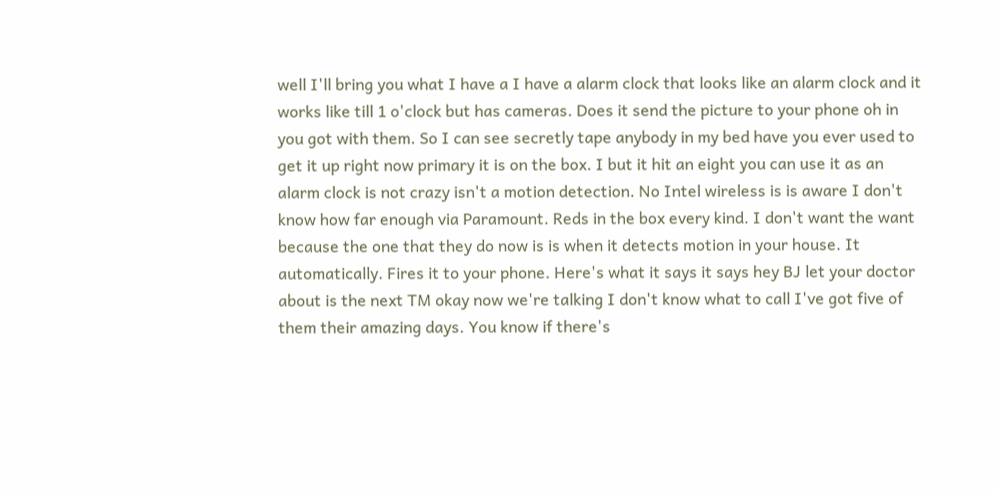well I'll bring you what I have a I have a alarm clock that looks like an alarm clock and it works like till 1 o'clock but has cameras. Does it send the picture to your phone oh in you got with them. So I can see secretly tape anybody in my bed have you ever used to get it up right now primary it is on the box. I but it hit an eight you can use it as an alarm clock is not crazy isn't a motion detection. No Intel wireless is is aware I don't know how far enough via Paramount. Reds in the box every kind. I don't want the want because the one that they do now is is when it detects motion in your house. It automatically. Fires it to your phone. Here's what it says it says hey BJ let your doctor about is the next TM okay now we're talking I don't know what to call I've got five of them their amazing days. You know if there's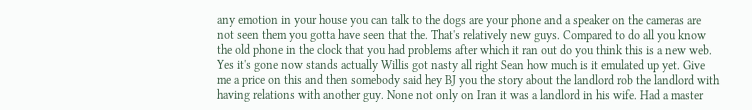any emotion in your house you can talk to the dogs are your phone and a speaker on the cameras are not seen them you gotta have seen that the. That's relatively new guys. Compared to do all you know the old phone in the clock that you had problems after which it ran out do you think this is a new web. Yes it's gone now stands actually Willis got nasty all right Sean how much is it emulated up yet. Give me a price on this and then somebody said hey BJ you the story about the landlord rob the landlord with having relations with another guy. None not only on Iran it was a landlord in his wife. Had a master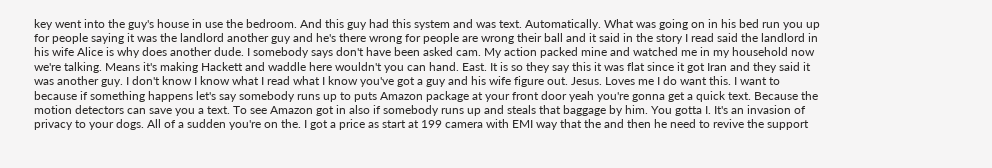key went into the guy's house in use the bedroom. And this guy had this system and was text. Automatically. What was going on in his bed run you up for people saying it was the landlord another guy and he's there wrong for people are wrong their ball and it said in the story I read said the landlord in his wife Alice is why does another dude. I somebody says don't have been asked cam. My action packed mine and watched me in my household now we're talking. Means it's making Hackett and waddle here wouldn't you can hand. East. It is so they say this it was flat since it got Iran and they said it was another guy. I don't know I know what I read what I know you've got a guy and his wife figure out. Jesus. Loves me I do want this. I want to because if something happens let's say somebody runs up to puts Amazon package at your front door yeah you're gonna get a quick text. Because the motion detectors can save you a text. To see Amazon got in also if somebody runs up and steals that baggage by him. You gotta I. It's an invasion of privacy to your dogs. All of a sudden you're on the. I got a price as start at 199 camera with EMI way that the and then he need to revive the support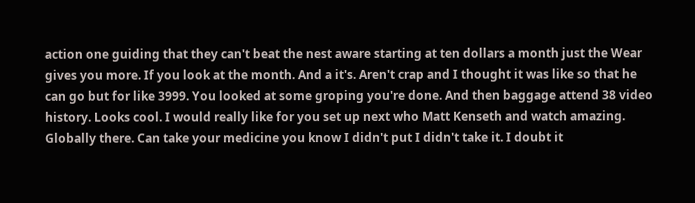action one guiding that they can't beat the nest aware starting at ten dollars a month just the Wear gives you more. If you look at the month. And a it's. Aren't crap and I thought it was like so that he can go but for like 3999. You looked at some groping you're done. And then baggage attend 38 video history. Looks cool. I would really like for you set up next who Matt Kenseth and watch amazing. Globally there. Can take your medicine you know I didn't put I didn't take it. I doubt it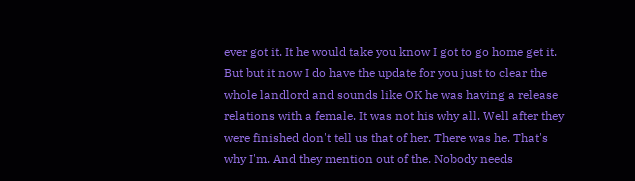ever got it. It he would take you know I got to go home get it. But but it now I do have the update for you just to clear the whole landlord and sounds like OK he was having a release relations with a female. It was not his why all. Well after they were finished don't tell us that of her. There was he. That's why I'm. And they mention out of the. Nobody needs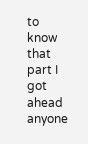to know that part I got ahead anyone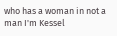who has a woman in not a man I'm Kessel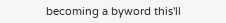becoming a byword this'll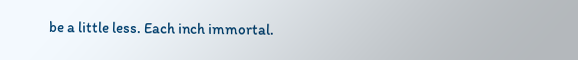be a little less. Each inch immortal.